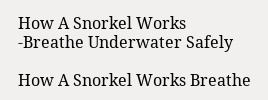How A Snorkel Works -Breathe Underwater Safely

How A Snorkel Works Breathe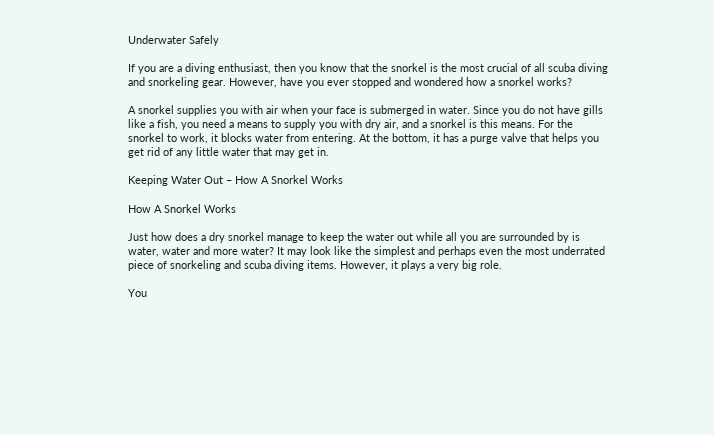Underwater Safely

If you are a diving enthusiast, then you know that the snorkel is the most crucial of all scuba diving and snorkeling gear. However, have you ever stopped and wondered how a snorkel works?

A snorkel supplies you with air when your face is submerged in water. Since you do not have gills like a fish, you need a means to supply you with dry air, and a snorkel is this means. For the snorkel to work, it blocks water from entering. At the bottom, it has a purge valve that helps you get rid of any little water that may get in.

Keeping Water Out – How A Snorkel Works

How A Snorkel Works

Just how does a dry snorkel manage to keep the water out while all you are surrounded by is water, water and more water? It may look like the simplest and perhaps even the most underrated piece of snorkeling and scuba diving items. However, it plays a very big role.

You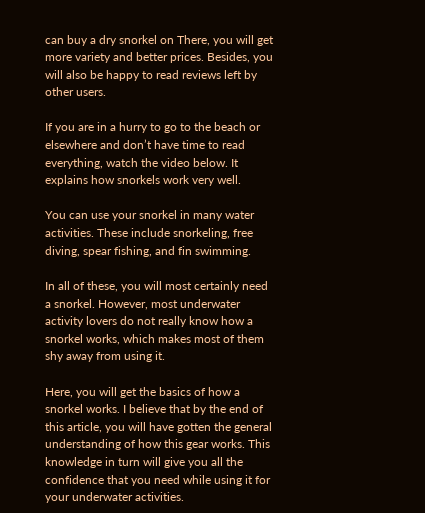can buy a dry snorkel on There, you will get more variety and better prices. Besides, you will also be happy to read reviews left by other users.

If you are in a hurry to go to the beach or elsewhere and don’t have time to read everything, watch the video below. It explains how snorkels work very well.

You can use your snorkel in many water activities. These include snorkeling, free diving, spear fishing, and fin swimming.

In all of these, you will most certainly need a snorkel. However, most underwater activity lovers do not really know how a snorkel works, which makes most of them shy away from using it.

Here, you will get the basics of how a snorkel works. I believe that by the end of this article, you will have gotten the general understanding of how this gear works. This knowledge in turn will give you all the confidence that you need while using it for your underwater activities.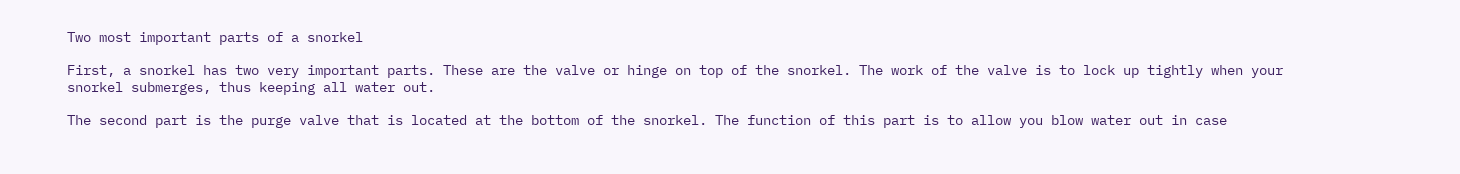Two most important parts of a snorkel

First, a snorkel has two very important parts. These are the valve or hinge on top of the snorkel. The work of the valve is to lock up tightly when your snorkel submerges, thus keeping all water out.

The second part is the purge valve that is located at the bottom of the snorkel. The function of this part is to allow you blow water out in case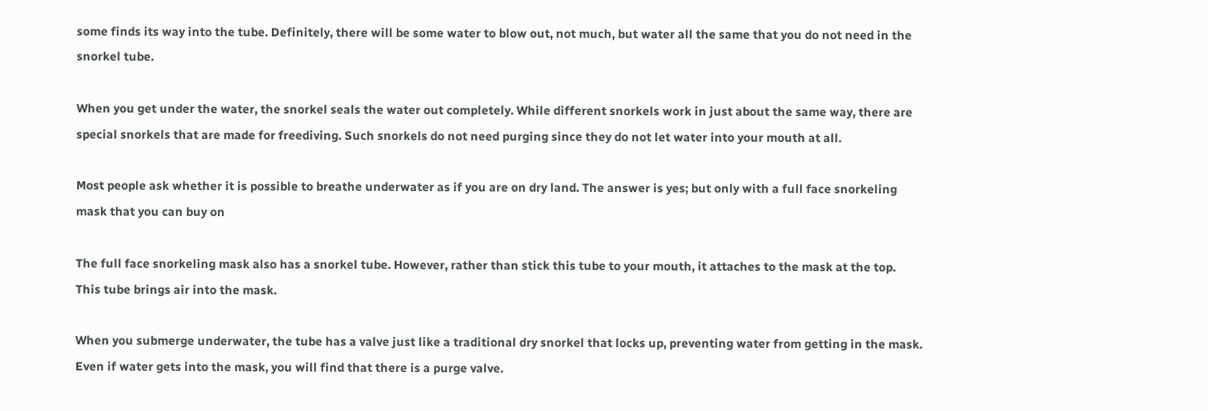some finds its way into the tube. Definitely, there will be some water to blow out, not much, but water all the same that you do not need in the snorkel tube.

When you get under the water, the snorkel seals the water out completely. While different snorkels work in just about the same way, there are special snorkels that are made for freediving. Such snorkels do not need purging since they do not let water into your mouth at all.

Most people ask whether it is possible to breathe underwater as if you are on dry land. The answer is yes; but only with a full face snorkeling mask that you can buy on

The full face snorkeling mask also has a snorkel tube. However, rather than stick this tube to your mouth, it attaches to the mask at the top. This tube brings air into the mask.

When you submerge underwater, the tube has a valve just like a traditional dry snorkel that locks up, preventing water from getting in the mask. Even if water gets into the mask, you will find that there is a purge valve.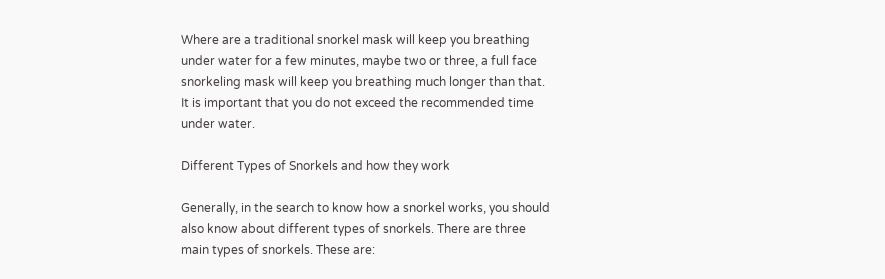Where are a traditional snorkel mask will keep you breathing under water for a few minutes, maybe two or three, a full face snorkeling mask will keep you breathing much longer than that. It is important that you do not exceed the recommended time under water.

Different Types of Snorkels and how they work

Generally, in the search to know how a snorkel works, you should also know about different types of snorkels. There are three main types of snorkels. These are: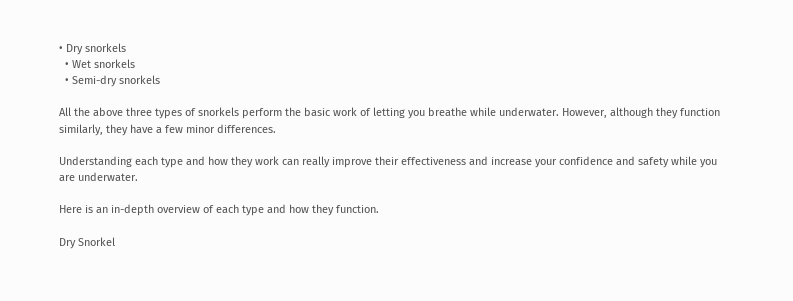• Dry snorkels
  • Wet snorkels
  • Semi-dry snorkels

All the above three types of snorkels perform the basic work of letting you breathe while underwater. However, although they function similarly, they have a few minor differences.

Understanding each type and how they work can really improve their effectiveness and increase your confidence and safety while you are underwater.

Here is an in-depth overview of each type and how they function.

Dry Snorkel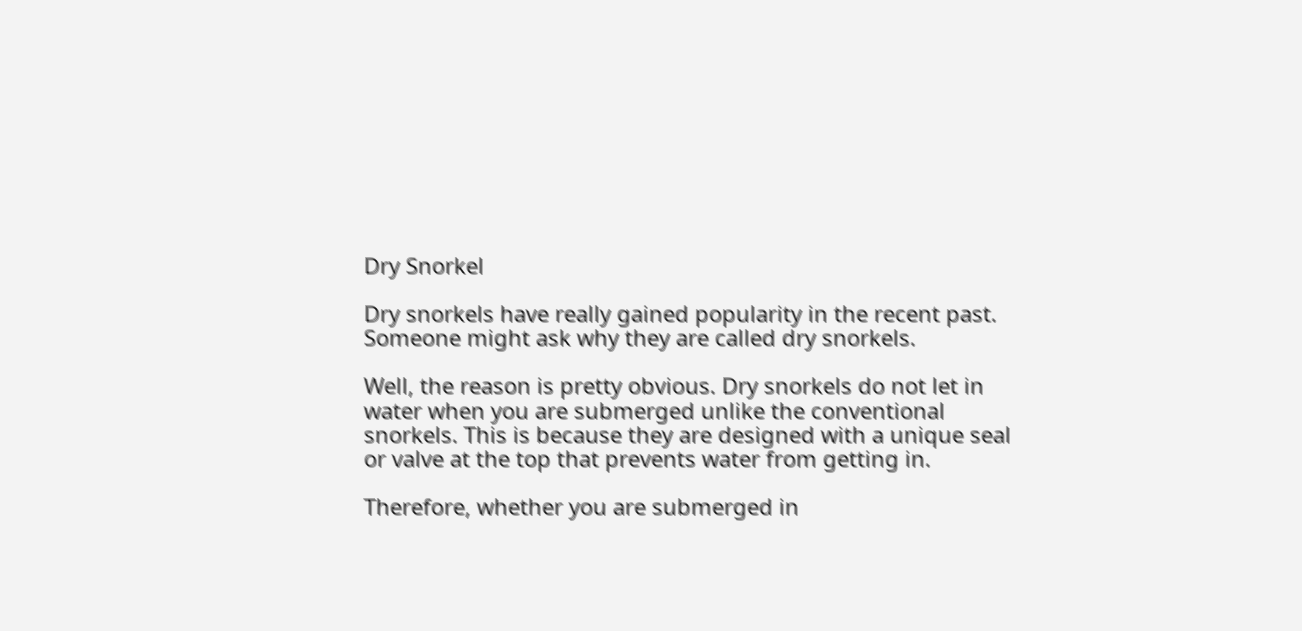Dry Snorkel

Dry snorkels have really gained popularity in the recent past. Someone might ask why they are called dry snorkels.

Well, the reason is pretty obvious. Dry snorkels do not let in water when you are submerged unlike the conventional snorkels. This is because they are designed with a unique seal or valve at the top that prevents water from getting in.

Therefore, whether you are submerged in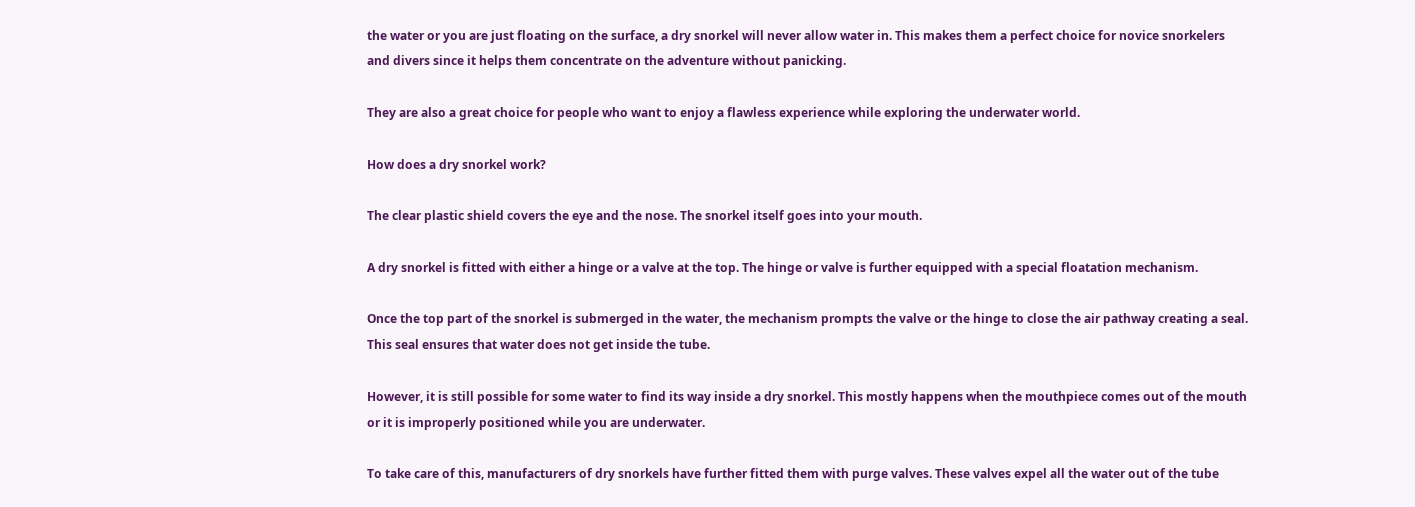the water or you are just floating on the surface, a dry snorkel will never allow water in. This makes them a perfect choice for novice snorkelers and divers since it helps them concentrate on the adventure without panicking.

They are also a great choice for people who want to enjoy a flawless experience while exploring the underwater world.

How does a dry snorkel work?

The clear plastic shield covers the eye and the nose. The snorkel itself goes into your mouth.

A dry snorkel is fitted with either a hinge or a valve at the top. The hinge or valve is further equipped with a special floatation mechanism.

Once the top part of the snorkel is submerged in the water, the mechanism prompts the valve or the hinge to close the air pathway creating a seal. This seal ensures that water does not get inside the tube.

However, it is still possible for some water to find its way inside a dry snorkel. This mostly happens when the mouthpiece comes out of the mouth or it is improperly positioned while you are underwater.

To take care of this, manufacturers of dry snorkels have further fitted them with purge valves. These valves expel all the water out of the tube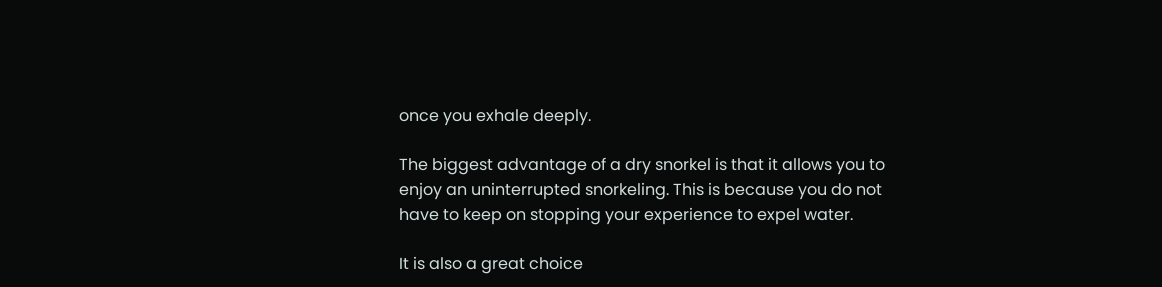once you exhale deeply.

The biggest advantage of a dry snorkel is that it allows you to enjoy an uninterrupted snorkeling. This is because you do not have to keep on stopping your experience to expel water.

It is also a great choice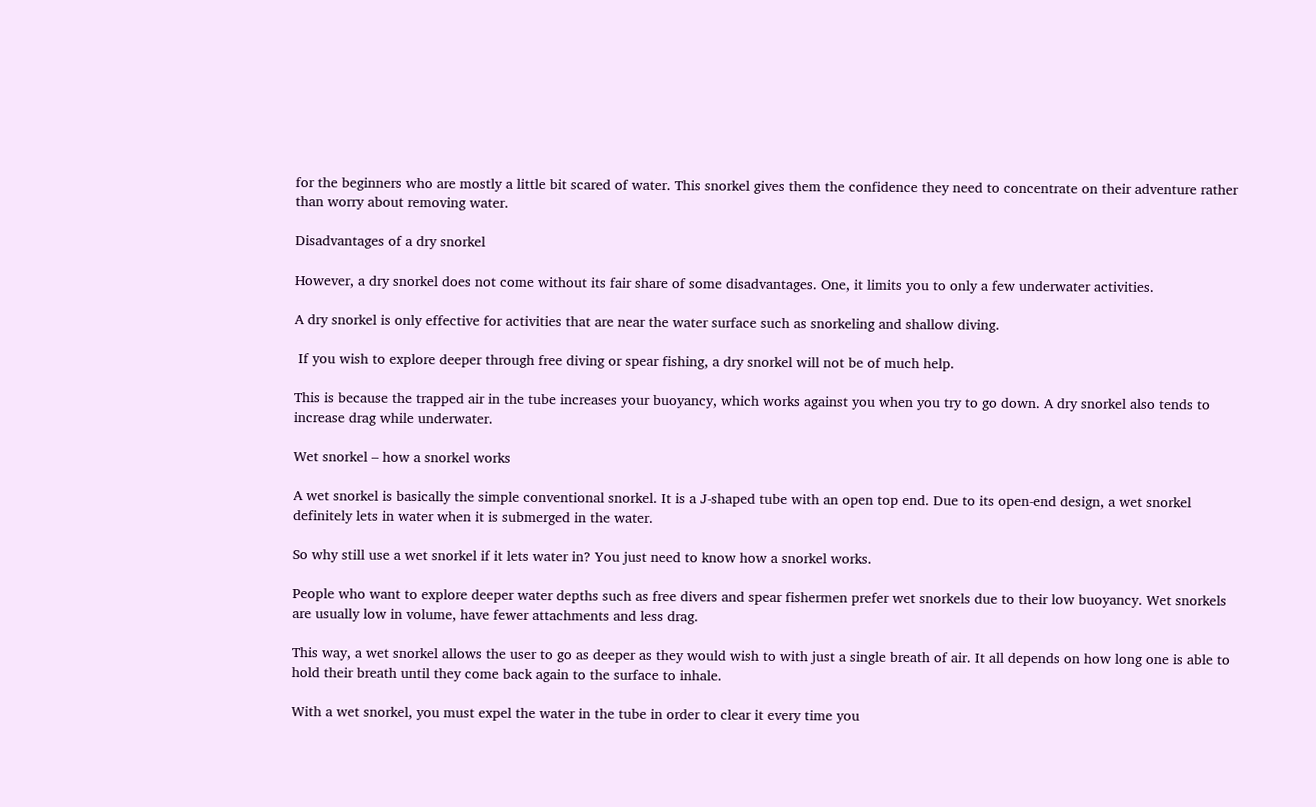for the beginners who are mostly a little bit scared of water. This snorkel gives them the confidence they need to concentrate on their adventure rather than worry about removing water.

Disadvantages of a dry snorkel

However, a dry snorkel does not come without its fair share of some disadvantages. One, it limits you to only a few underwater activities.

A dry snorkel is only effective for activities that are near the water surface such as snorkeling and shallow diving.

 If you wish to explore deeper through free diving or spear fishing, a dry snorkel will not be of much help.

This is because the trapped air in the tube increases your buoyancy, which works against you when you try to go down. A dry snorkel also tends to increase drag while underwater.

Wet snorkel – how a snorkel works

A wet snorkel is basically the simple conventional snorkel. It is a J-shaped tube with an open top end. Due to its open-end design, a wet snorkel definitely lets in water when it is submerged in the water.

So why still use a wet snorkel if it lets water in? You just need to know how a snorkel works.

People who want to explore deeper water depths such as free divers and spear fishermen prefer wet snorkels due to their low buoyancy. Wet snorkels are usually low in volume, have fewer attachments and less drag.

This way, a wet snorkel allows the user to go as deeper as they would wish to with just a single breath of air. It all depends on how long one is able to hold their breath until they come back again to the surface to inhale.

With a wet snorkel, you must expel the water in the tube in order to clear it every time you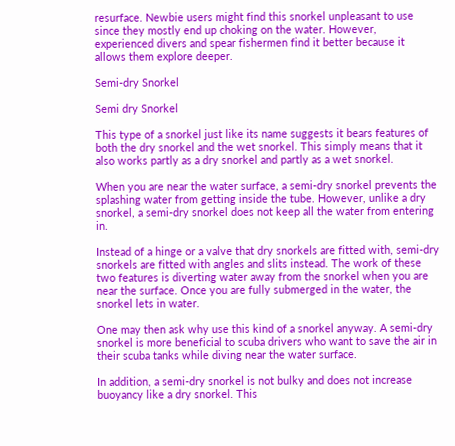resurface. Newbie users might find this snorkel unpleasant to use since they mostly end up choking on the water. However, experienced divers and spear fishermen find it better because it allows them explore deeper.

Semi-dry Snorkel

Semi dry Snorkel

This type of a snorkel just like its name suggests it bears features of both the dry snorkel and the wet snorkel. This simply means that it also works partly as a dry snorkel and partly as a wet snorkel.

When you are near the water surface, a semi-dry snorkel prevents the splashing water from getting inside the tube. However, unlike a dry snorkel, a semi-dry snorkel does not keep all the water from entering in.

Instead of a hinge or a valve that dry snorkels are fitted with, semi-dry snorkels are fitted with angles and slits instead. The work of these two features is diverting water away from the snorkel when you are near the surface. Once you are fully submerged in the water, the snorkel lets in water.

One may then ask why use this kind of a snorkel anyway. A semi-dry snorkel is more beneficial to scuba drivers who want to save the air in their scuba tanks while diving near the water surface.

In addition, a semi-dry snorkel is not bulky and does not increase buoyancy like a dry snorkel. This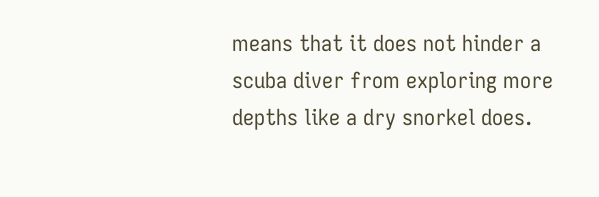means that it does not hinder a scuba diver from exploring more depths like a dry snorkel does.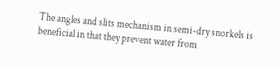The angles and slits mechanism in semi-dry snorkels is beneficial in that they prevent water from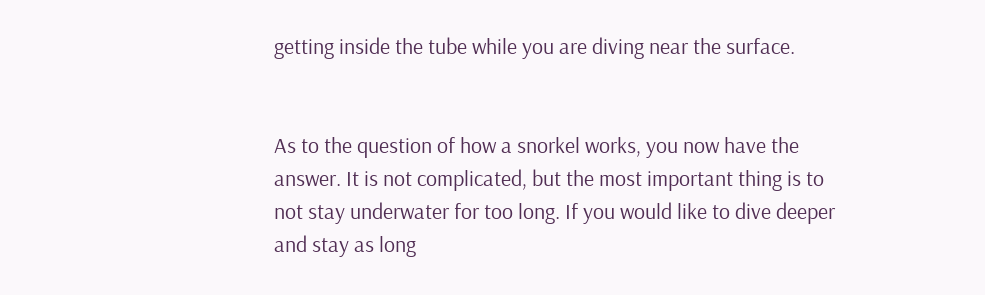getting inside the tube while you are diving near the surface.


As to the question of how a snorkel works, you now have the answer. It is not complicated, but the most important thing is to not stay underwater for too long. If you would like to dive deeper and stay as long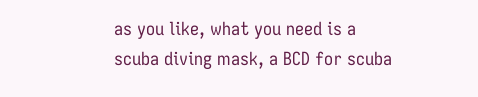as you like, what you need is a scuba diving mask, a BCD for scuba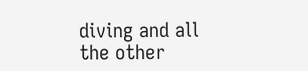diving and all the other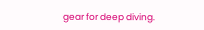gear for deep diving.